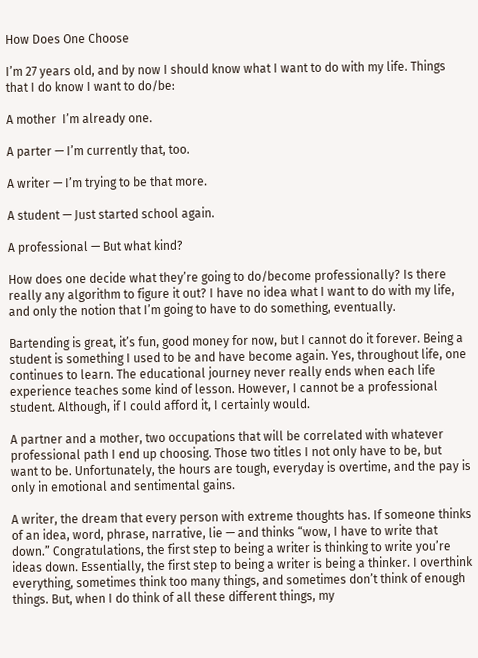How Does One Choose

I’m 27 years old, and by now I should know what I want to do with my life. Things that I do know I want to do/be:

A mother  I’m already one.

A parter — I’m currently that, too.

A writer — I’m trying to be that more.

A student — Just started school again.

A professional — But what kind?

How does one decide what they’re going to do/become professionally? Is there really any algorithm to figure it out? I have no idea what I want to do with my life, and only the notion that I’m going to have to do something, eventually.

Bartending is great, it’s fun, good money for now, but I cannot do it forever. Being a student is something I used to be and have become again. Yes, throughout life, one continues to learn. The educational journey never really ends when each life experience teaches some kind of lesson. However, I cannot be a professional student. Although, if I could afford it, I certainly would.

A partner and a mother, two occupations that will be correlated with whatever professional path I end up choosing. Those two titles I not only have to be, but want to be. Unfortunately, the hours are tough, everyday is overtime, and the pay is only in emotional and sentimental gains.

A writer, the dream that every person with extreme thoughts has. If someone thinks of an idea, word, phrase, narrative, lie — and thinks “wow, I have to write that down.” Congratulations, the first step to being a writer is thinking to write you’re ideas down. Essentially, the first step to being a writer is being a thinker. I overthink everything, sometimes think too many things, and sometimes don’t think of enough things. But, when I do think of all these different things, my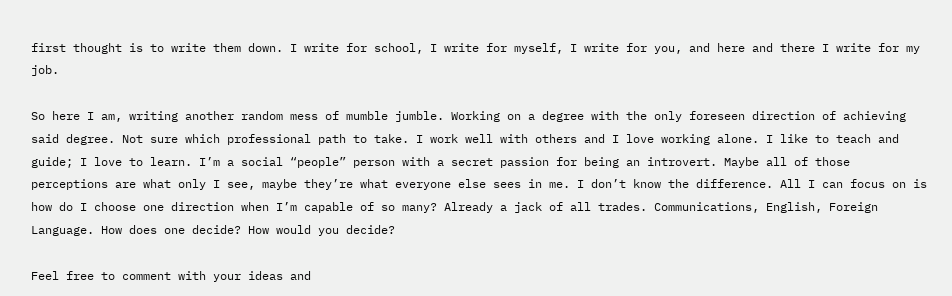first thought is to write them down. I write for school, I write for myself, I write for you, and here and there I write for my job.

So here I am, writing another random mess of mumble jumble. Working on a degree with the only foreseen direction of achieving said degree. Not sure which professional path to take. I work well with others and I love working alone. I like to teach and guide; I love to learn. I’m a social “people” person with a secret passion for being an introvert. Maybe all of those perceptions are what only I see, maybe they’re what everyone else sees in me. I don’t know the difference. All I can focus on is how do I choose one direction when I’m capable of so many? Already a jack of all trades. Communications, English, Foreign Language. How does one decide? How would you decide?

Feel free to comment with your ideas and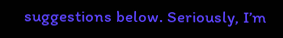suggestions below. Seriously, I’m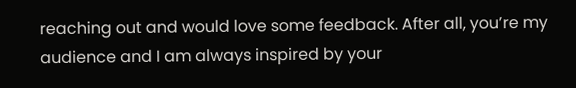reaching out and would love some feedback. After all, you’re my audience and I am always inspired by your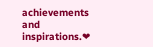achievements and inspirations.❤